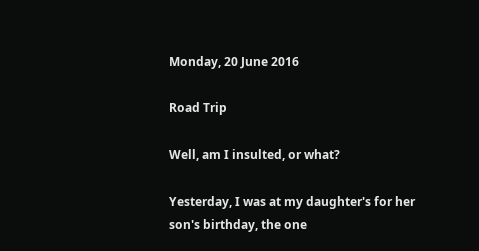Monday, 20 June 2016

Road Trip

Well, am I insulted, or what?

Yesterday, I was at my daughter's for her son's birthday, the one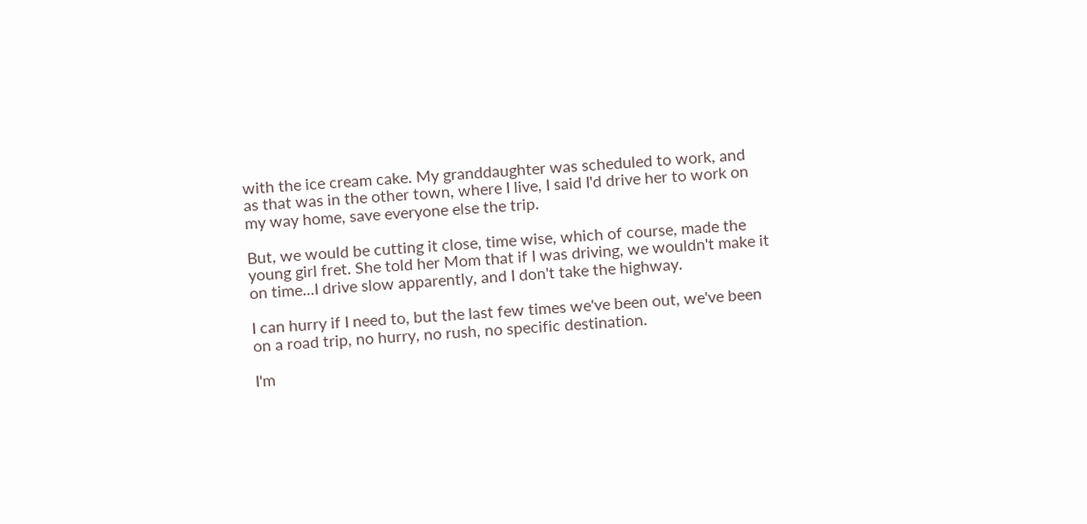with the ice cream cake. My granddaughter was scheduled to work, and as that was in the other town, where I live, I said I'd drive her to work on my way home, save everyone else the trip.

But, we would be cutting it close, time wise, which of course, made the young girl fret. She told her Mom that if I was driving, we wouldn't make it on time...I drive slow apparently, and I don't take the highway.

I can hurry if I need to, but the last few times we've been out, we've been on a road trip, no hurry, no rush, no specific destination.

I'm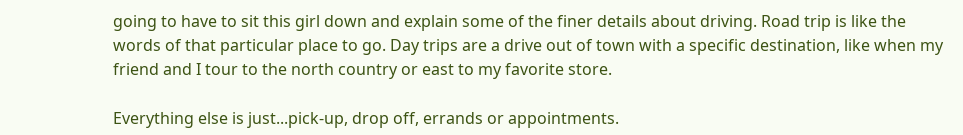going to have to sit this girl down and explain some of the finer details about driving. Road trip is like the words of that particular place to go. Day trips are a drive out of town with a specific destination, like when my friend and I tour to the north country or east to my favorite store.

Everything else is just...pick-up, drop off, errands or appointments.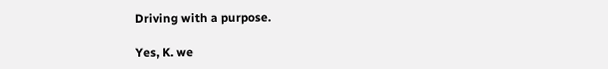Driving with a purpose.

Yes, K. we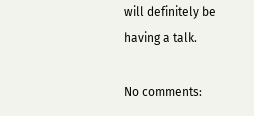will definitely be having a talk.

No comments: